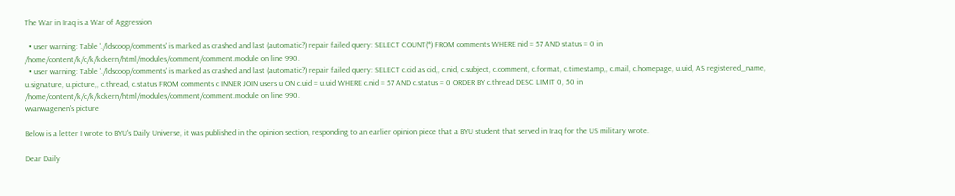The War in Iraq is a War of Aggression

  • user warning: Table './ldscoop/comments' is marked as crashed and last (automatic?) repair failed query: SELECT COUNT(*) FROM comments WHERE nid = 57 AND status = 0 in /home/content/k/c/k/kckern/html/modules/comment/comment.module on line 990.
  • user warning: Table './ldscoop/comments' is marked as crashed and last (automatic?) repair failed query: SELECT c.cid as cid,, c.nid, c.subject, c.comment, c.format, c.timestamp,, c.mail, c.homepage, u.uid, AS registered_name, u.signature, u.picture,, c.thread, c.status FROM comments c INNER JOIN users u ON c.uid = u.uid WHERE c.nid = 57 AND c.status = 0 ORDER BY c.thread DESC LIMIT 0, 50 in /home/content/k/c/k/kckern/html/modules/comment/comment.module on line 990.
wvanwagenen's picture

Below is a letter I wrote to BYU's Daily Universe, it was published in the opinion section, responding to an earlier opinion piece that a BYU student that served in Iraq for the US military wrote.

Dear Daily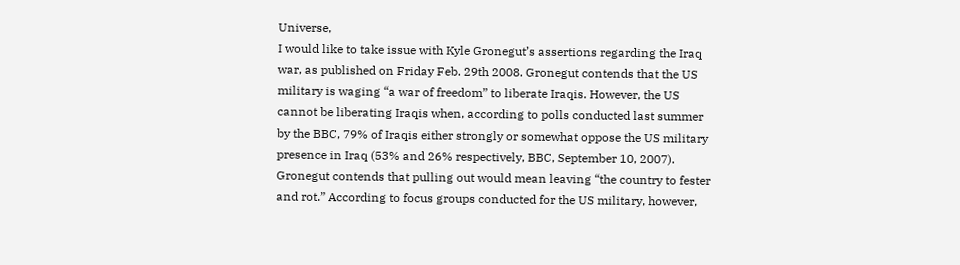Universe,
I would like to take issue with Kyle Gronegut’s assertions regarding the Iraq war, as published on Friday Feb. 29th 2008. Gronegut contends that the US military is waging “a war of freedom” to liberate Iraqis. However, the US cannot be liberating Iraqis when, according to polls conducted last summer by the BBC, 79% of Iraqis either strongly or somewhat oppose the US military presence in Iraq (53% and 26% respectively, BBC, September 10, 2007). Gronegut contends that pulling out would mean leaving “the country to fester and rot.” According to focus groups conducted for the US military, however,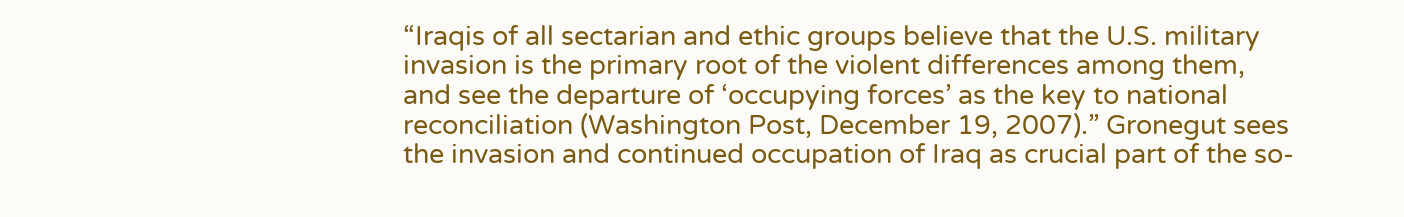“Iraqis of all sectarian and ethic groups believe that the U.S. military invasion is the primary root of the violent differences among them, and see the departure of ‘occupying forces’ as the key to national reconciliation (Washington Post, December 19, 2007).” Gronegut sees the invasion and continued occupation of Iraq as crucial part of the so-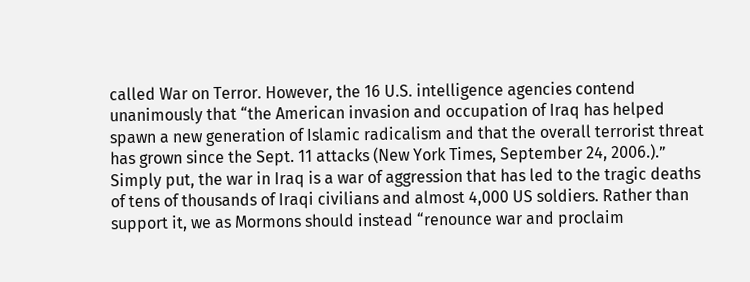called War on Terror. However, the 16 U.S. intelligence agencies contend unanimously that “the American invasion and occupation of Iraq has helped spawn a new generation of Islamic radicalism and that the overall terrorist threat has grown since the Sept. 11 attacks (New York Times, September 24, 2006.).” Simply put, the war in Iraq is a war of aggression that has led to the tragic deaths of tens of thousands of Iraqi civilians and almost 4,000 US soldiers. Rather than support it, we as Mormons should instead “renounce war and proclaim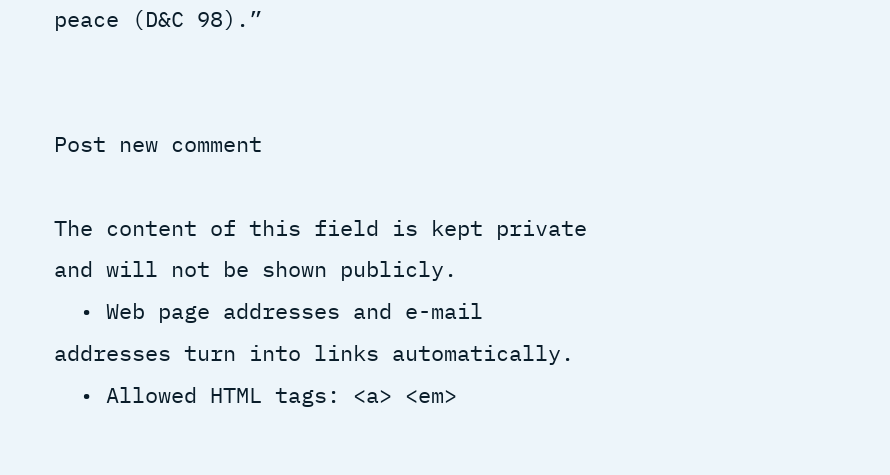peace (D&C 98).”


Post new comment

The content of this field is kept private and will not be shown publicly.
  • Web page addresses and e-mail addresses turn into links automatically.
  • Allowed HTML tags: <a> <em>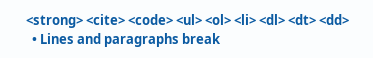<strong> <cite> <code> <ul> <ol> <li> <dl> <dt> <dd>
  • Lines and paragraphs break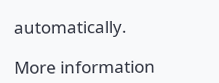automatically.

More information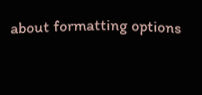about formatting options